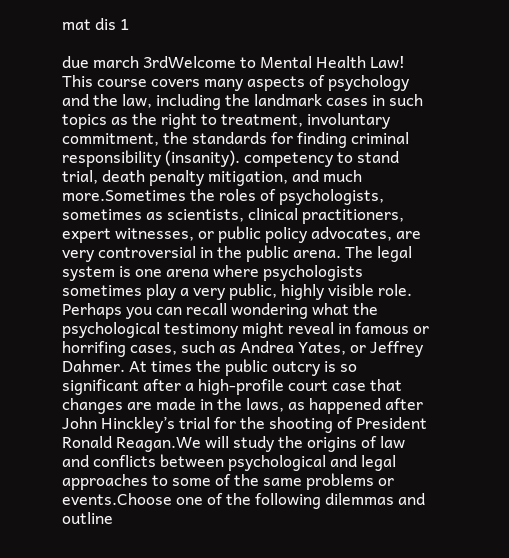mat dis 1

due march 3rdWelcome to Mental Health Law! This course covers many aspects of psychology and the law, including the landmark cases in such topics as the right to treatment, involuntary commitment, the standards for finding criminal responsibility (insanity). competency to stand trial, death penalty mitigation, and much more.Sometimes the roles of psychologists, sometimes as scientists, clinical practitioners, expert witnesses, or public policy advocates, are very controversial in the public arena. The legal system is one arena where psychologists sometimes play a very public, highly visible role. Perhaps you can recall wondering what the psychological testimony might reveal in famous or horrifing cases, such as Andrea Yates, or Jeffrey Dahmer. At times the public outcry is so significant after a high-profile court case that changes are made in the laws, as happened after John Hinckley’s trial for the shooting of President Ronald Reagan.We will study the origins of law and conflicts between psychological and legal approaches to some of the same problems or events.Choose one of the following dilemmas and outline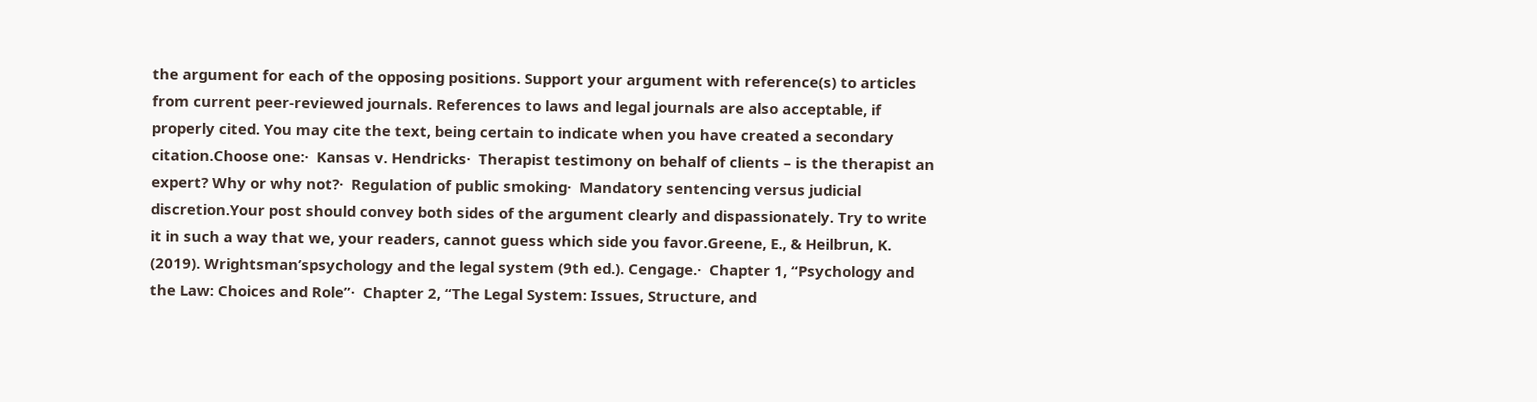the argument for each of the opposing positions. Support your argument with reference(s) to articles from current peer-reviewed journals. References to laws and legal journals are also acceptable, if properly cited. You may cite the text, being certain to indicate when you have created a secondary citation.Choose one:·  Kansas v. Hendricks·  Therapist testimony on behalf of clients – is the therapist an expert? Why or why not?·  Regulation of public smoking·  Mandatory sentencing versus judicial discretion.Your post should convey both sides of the argument clearly and dispassionately. Try to write it in such a way that we, your readers, cannot guess which side you favor.Greene, E., & Heilbrun, K. (2019). Wrightsman’spsychology and the legal system (9th ed.). Cengage.·  Chapter 1, “Psychology and the Law: Choices and Role”·  Chapter 2, “The Legal System: Issues, Structure, and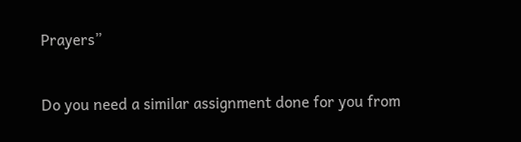Prayers”

Do you need a similar assignment done for you from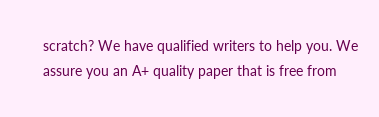scratch? We have qualified writers to help you. We assure you an A+ quality paper that is free from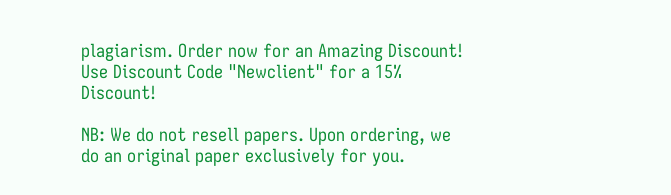plagiarism. Order now for an Amazing Discount!
Use Discount Code "Newclient" for a 15% Discount!

NB: We do not resell papers. Upon ordering, we do an original paper exclusively for you.